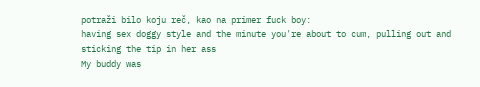potraži bilo koju reč, kao na primer fuck boy:
having sex doggy style and the minute you're about to cum, pulling out and sticking the tip in her ass
My buddy was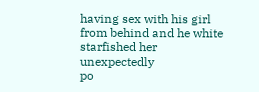having sex with his girl from behind and he white starfished her unexpectedly
po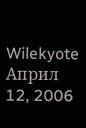Wilekyote Април 12, 2006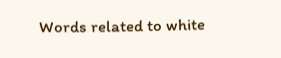Words related to white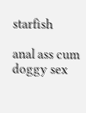starfish

anal ass cum doggy sex